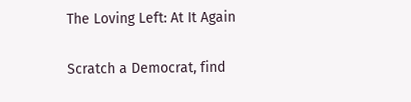The Loving Left: At It Again

Scratch a Democrat, find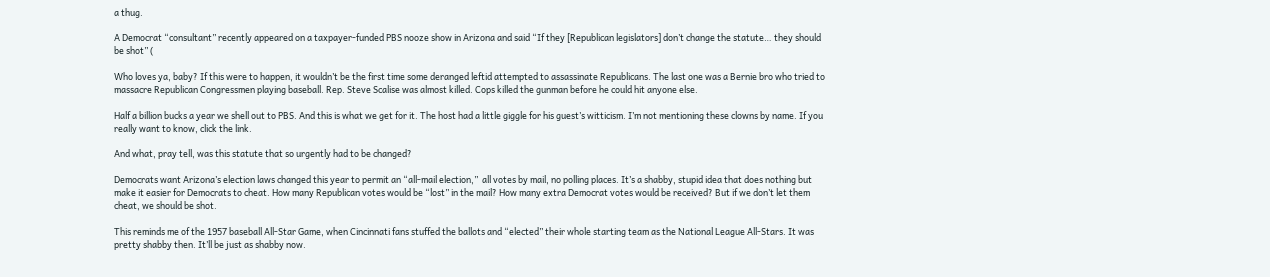a thug.

A Democrat “consultant” recently appeared on a taxpayer-funded PBS nooze show in Arizona and said “If they [Republican legislators] don’t change the statute… they should be shot” (

Who loves ya, baby? If this were to happen, it wouldn’t be the first time some deranged leftid attempted to assassinate Republicans. The last one was a Bernie bro who tried to massacre Republican Congressmen playing baseball. Rep. Steve Scalise was almost killed. Cops killed the gunman before he could hit anyone else.

Half a billion bucks a year we shell out to PBS. And this is what we get for it. The host had a little giggle for his guest’s witticism. I’m not mentioning these clowns by name. If you really want to know, click the link.

And what, pray tell, was this statute that so urgently had to be changed?

Democrats want Arizona’s election laws changed this year to permit an “all-mail election,”  all votes by mail, no polling places. It’s a shabby, stupid idea that does nothing but make it easier for Democrats to cheat. How many Republican votes would be “lost” in the mail? How many extra Democrat votes would be received? But if we don’t let them cheat, we should be shot.

This reminds me of the 1957 baseball All-Star Game, when Cincinnati fans stuffed the ballots and “elected” their whole starting team as the National League All-Stars. It was pretty shabby then. It’ll be just as shabby now.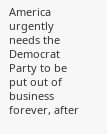America urgently needs the Democrat Party to be put out of business forever, after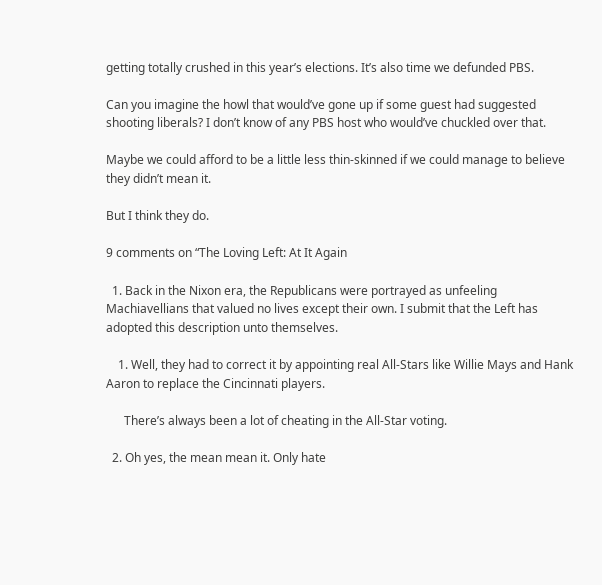getting totally crushed in this year’s elections. It’s also time we defunded PBS.

Can you imagine the howl that would’ve gone up if some guest had suggested shooting liberals? I don’t know of any PBS host who would’ve chuckled over that.

Maybe we could afford to be a little less thin-skinned if we could manage to believe they didn’t mean it.

But I think they do.

9 comments on “The Loving Left: At It Again

  1. Back in the Nixon era, the Republicans were portrayed as unfeeling Machiavellians that valued no lives except their own. I submit that the Left has adopted this description unto themselves.

    1. Well, they had to correct it by appointing real All-Stars like Willie Mays and Hank Aaron to replace the Cincinnati players.

      There’s always been a lot of cheating in the All-Star voting.

  2. Oh yes, the mean mean it. Only hate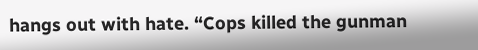hangs out with hate. “Cops killed the gunman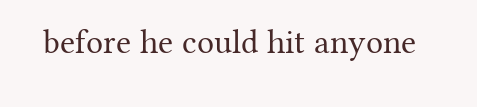before he could hit anyone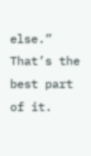else.” That’s the best part of it.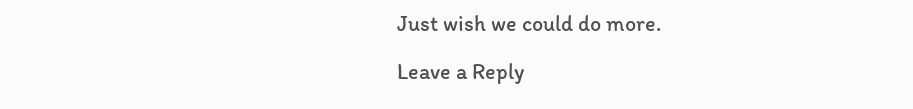Just wish we could do more.

Leave a Reply